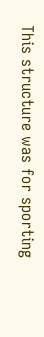This structure was for sporting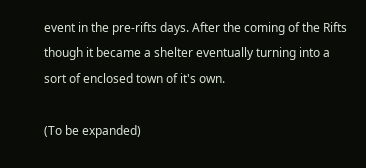event in the pre-rifts days. After the coming of the Rifts though it became a shelter eventually turning into a sort of enclosed town of it's own.

(To be expanded)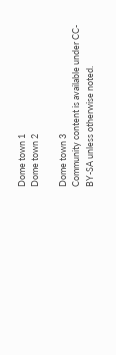Dome town 1
Dome town 2

Dome town 3
Community content is available under CC-BY-SA unless otherwise noted.